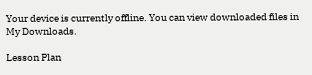Your device is currently offline. You can view downloaded files in My Downloads.

Lesson Plan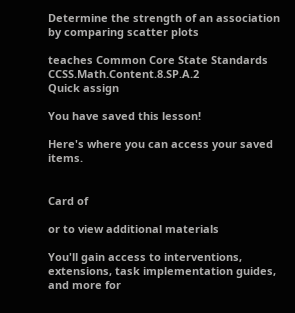Determine the strength of an association by comparing scatter plots

teaches Common Core State Standards CCSS.Math.Content.8.SP.A.2
Quick assign

You have saved this lesson!

Here's where you can access your saved items.


Card of

or to view additional materials

You'll gain access to interventions, extensions, task implementation guides, and more for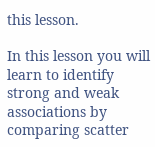this lesson.

In this lesson you will learn to identify strong and weak associations by comparing scatter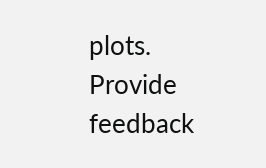plots.
Provide feedback